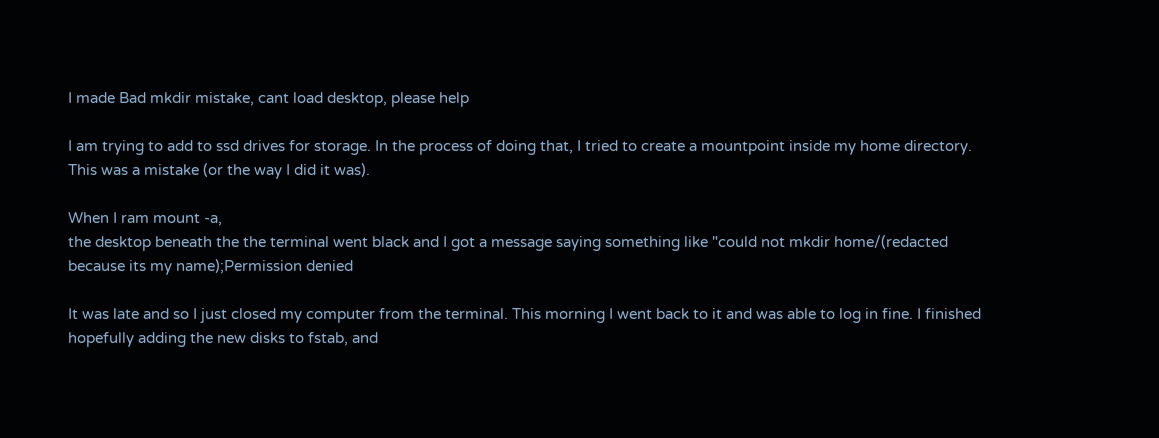I made Bad mkdir mistake, cant load desktop, please help

I am trying to add to ssd drives for storage. In the process of doing that, I tried to create a mountpoint inside my home directory. This was a mistake (or the way I did it was).

When I ram mount -a,
the desktop beneath the the terminal went black and I got a message saying something like "could not mkdir home/(redacted because its my name);Permission denied

It was late and so I just closed my computer from the terminal. This morning I went back to it and was able to log in fine. I finished hopefully adding the new disks to fstab, and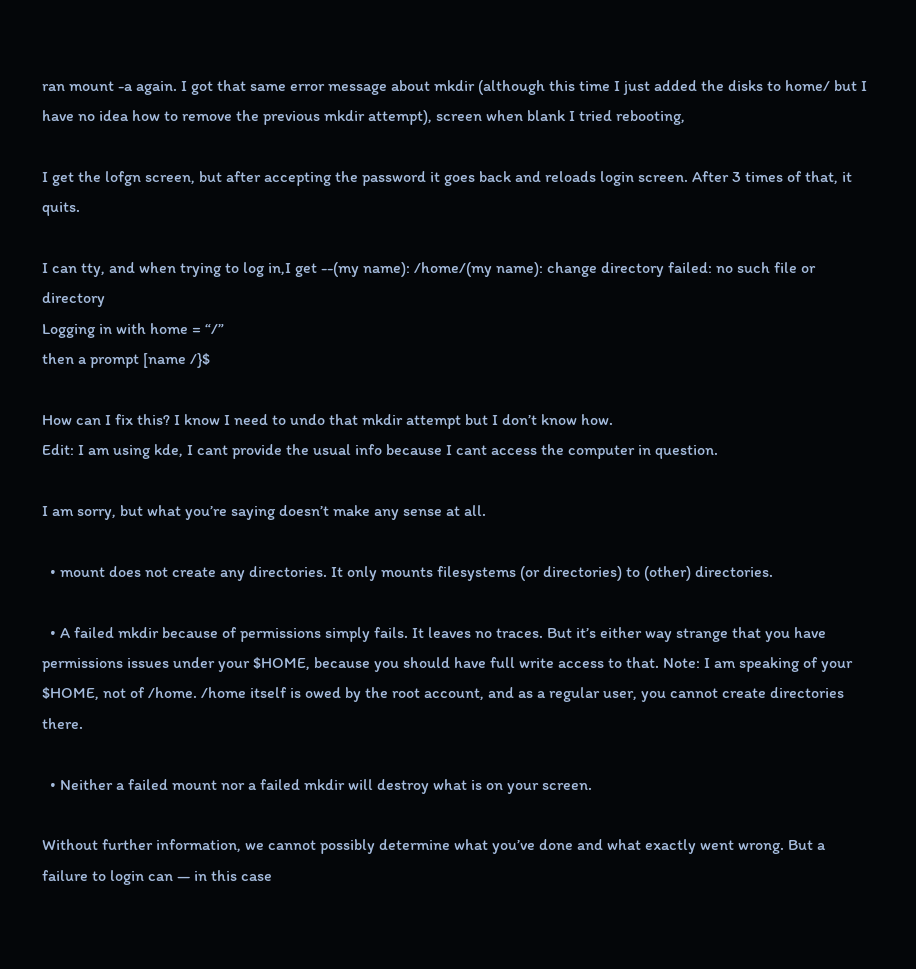ran mount -a again. I got that same error message about mkdir (although this time I just added the disks to home/ but I have no idea how to remove the previous mkdir attempt), screen when blank I tried rebooting,

I get the lofgn screen, but after accepting the password it goes back and reloads login screen. After 3 times of that, it quits.

I can tty, and when trying to log in,I get --(my name): /home/(my name): change directory failed: no such file or directory
Logging in with home = “/”
then a prompt [name /}$

How can I fix this? I know I need to undo that mkdir attempt but I don’t know how.
Edit: I am using kde, I cant provide the usual info because I cant access the computer in question.

I am sorry, but what you’re saying doesn’t make any sense at all.

  • mount does not create any directories. It only mounts filesystems (or directories) to (other) directories.

  • A failed mkdir because of permissions simply fails. It leaves no traces. But it’s either way strange that you have permissions issues under your $HOME, because you should have full write access to that. Note: I am speaking of your $HOME, not of /home. /home itself is owed by the root account, and as a regular user, you cannot create directories there.

  • Neither a failed mount nor a failed mkdir will destroy what is on your screen.

Without further information, we cannot possibly determine what you’ve done and what exactly went wrong. But a failure to login can — in this case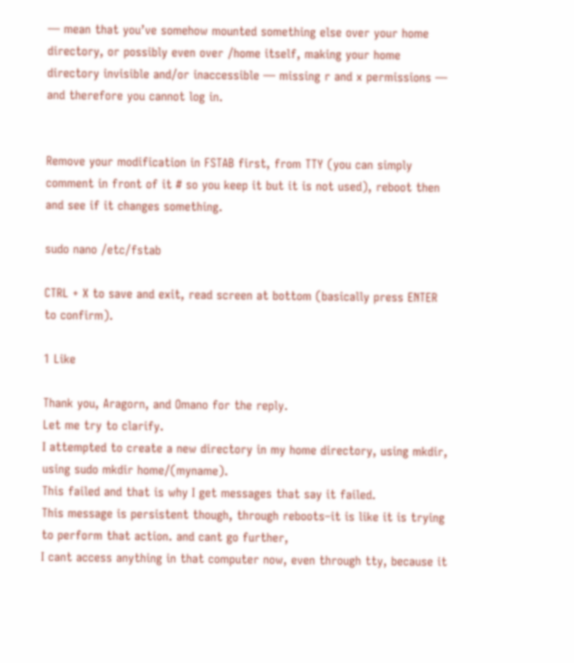— mean that you’ve somehow mounted something else over your home directory, or possibly even over /home itself, making your home directory invisible and/or inaccessible — missing r and x permissions — and therefore you cannot log in.


Remove your modification in FSTAB first, from TTY (you can simply comment in front of it # so you keep it but it is not used), reboot then and see if it changes something.

sudo nano /etc/fstab

CTRL + X to save and exit, read screen at bottom (basically press ENTER to confirm).

1 Like

Thank you, Aragorn, and Omano for the reply.
Let me try to clarify.
I attempted to create a new directory in my home directory, using mkdir, using sudo mkdir home/(myname).
This failed and that is why I get messages that say it failed.
This message is persistent though, through reboots–it is like it is trying to perform that action. and cant go further,
I cant access anything in that computer now, even through tty, because it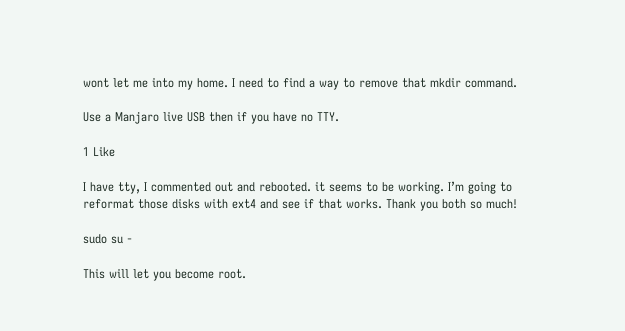wont let me into my home. I need to find a way to remove that mkdir command.

Use a Manjaro live USB then if you have no TTY.

1 Like

I have tty, I commented out and rebooted. it seems to be working. I’m going to reformat those disks with ext4 and see if that works. Thank you both so much!

sudo su -

This will let you become root.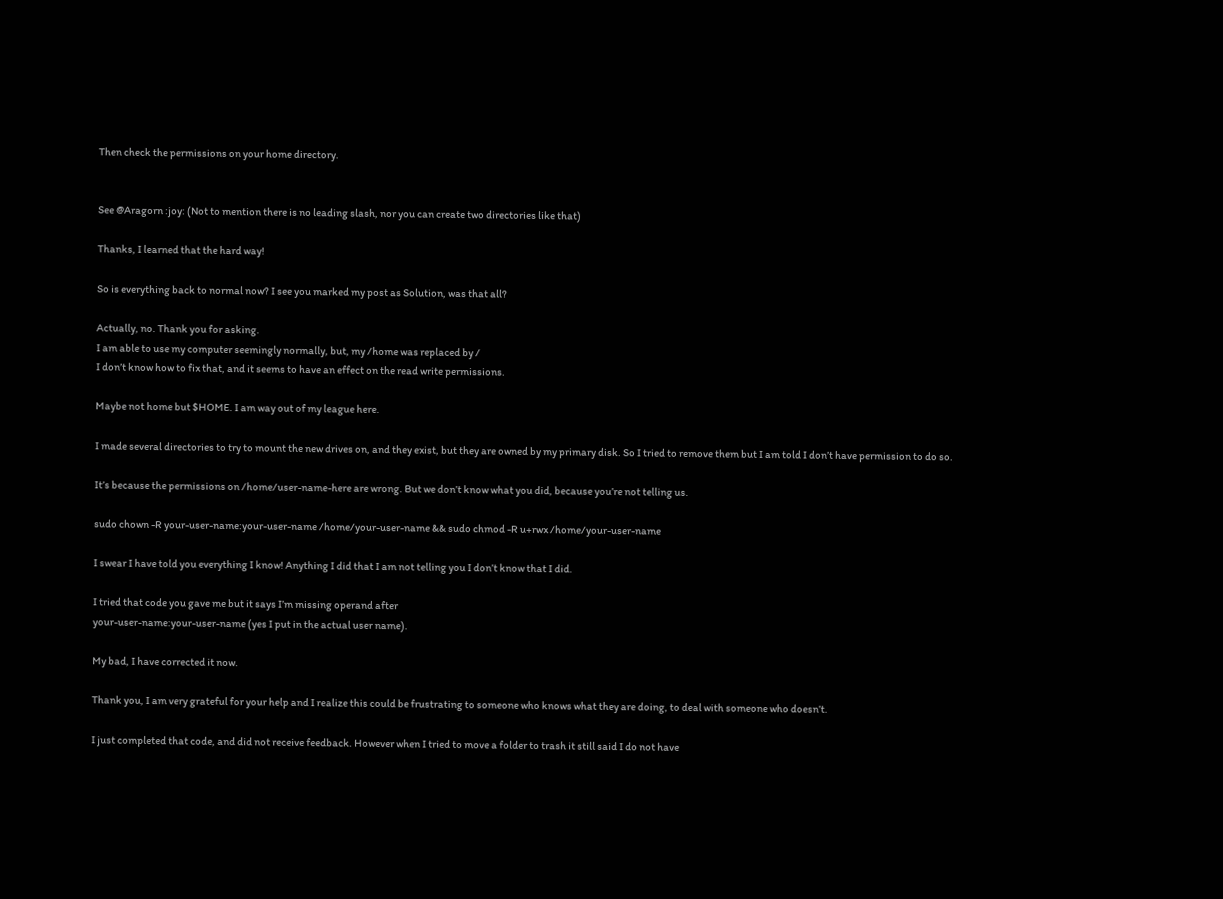Then check the permissions on your home directory.


See @Aragorn :joy: (Not to mention there is no leading slash, nor you can create two directories like that)

Thanks, I learned that the hard way!

So is everything back to normal now? I see you marked my post as Solution, was that all?

Actually, no. Thank you for asking.
I am able to use my computer seemingly normally, but, my /home was replaced by /
I don’t know how to fix that, and it seems to have an effect on the read write permissions.

Maybe not home but $HOME. I am way out of my league here.

I made several directories to try to mount the new drives on, and they exist, but they are owned by my primary disk. So I tried to remove them but I am told I don’t have permission to do so.

It’s because the permissions on /home/user-name-here are wrong. But we don’t know what you did, because you’re not telling us.

sudo chown -R your-user-name:your-user-name /home/your-user-name && sudo chmod -R u+rwx /home/your-user-name

I swear I have told you everything I know! Anything I did that I am not telling you I don’t know that I did.

I tried that code you gave me but it says I’m missing operand after
your-user-name:your-user-name (yes I put in the actual user name).

My bad, I have corrected it now.

Thank you, I am very grateful for your help and I realize this could be frustrating to someone who knows what they are doing, to deal with someone who doesn’t.

I just completed that code, and did not receive feedback. However when I tried to move a folder to trash it still said I do not have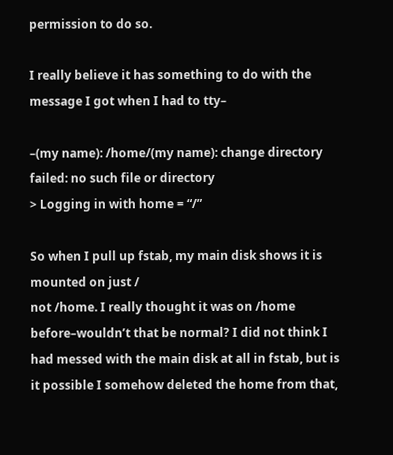permission to do so.

I really believe it has something to do with the message I got when I had to tty–

–(my name): /home/(my name): change directory failed: no such file or directory
> Logging in with home = “/”

So when I pull up fstab, my main disk shows it is mounted on just /
not /home. I really thought it was on /home before–wouldn’t that be normal? I did not think I had messed with the main disk at all in fstab, but is it possible I somehow deleted the home from that,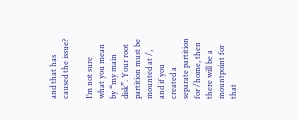and that has caused the issue?

I’m not sure what you mean by “my main disk”. Your root partition must be mounted at /, and if you created a separate partition for /home, then there will be a mountpoint for that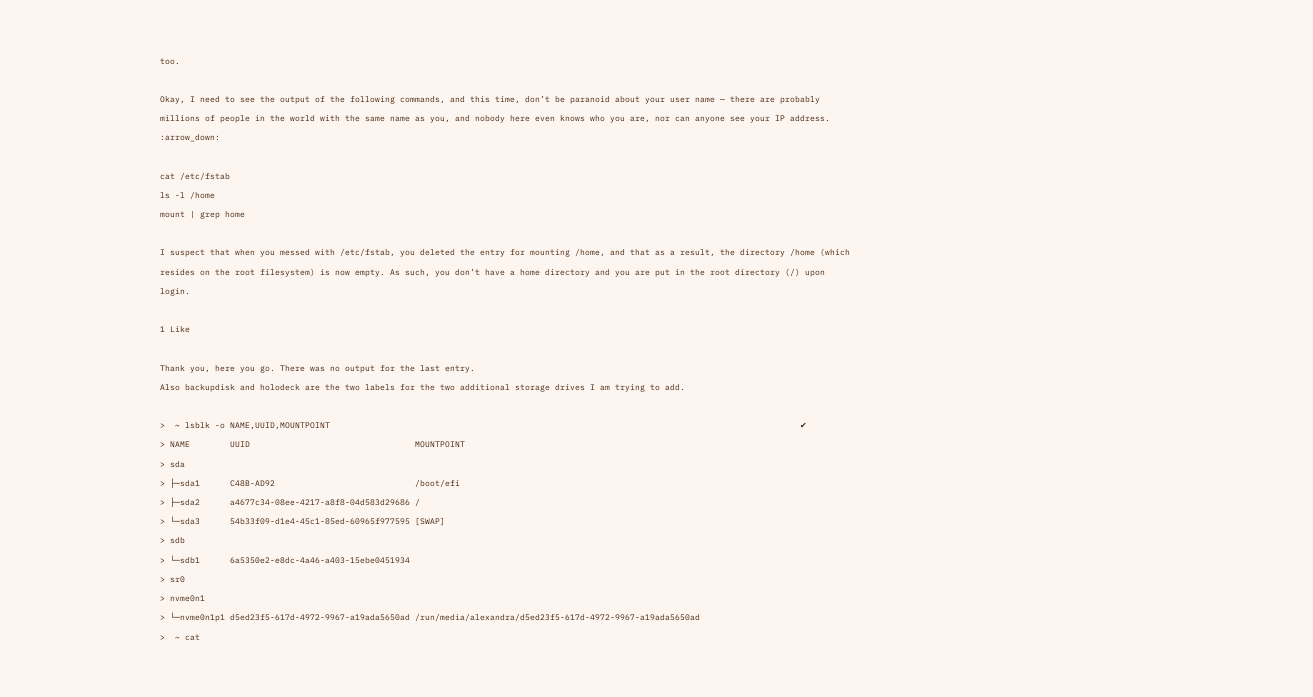too.

Okay, I need to see the output of the following commands, and this time, don’t be paranoid about your user name — there are probably millions of people in the world with the same name as you, and nobody here even knows who you are, nor can anyone see your IP address. :arrow_down:

cat /etc/fstab
ls -l /home
mount | grep home

I suspect that when you messed with /etc/fstab, you deleted the entry for mounting /home, and that as a result, the directory /home (which resides on the root filesystem) is now empty. As such, you don’t have a home directory and you are put in the root directory (/) upon login.

1 Like

Thank you, here you go. There was no output for the last entry.
Also backupdisk and holodeck are the two labels for the two additional storage drives I am trying to add.

>  ~ lsblk -o NAME,UUID,MOUNTPOINT                                                                                              ✔
> NAME        UUID                                 MOUNTPOINT
> sda
> ├─sda1      C48B-AD92                            /boot/efi
> ├─sda2      a4677c34-08ee-4217-a8f8-04d583d29686 /
> └─sda3      54b33f09-d1e4-45c1-85ed-60965f977595 [SWAP]
> sdb
> └─sdb1      6a5350e2-e8dc-4a46-a403-15ebe0451934
> sr0
> nvme0n1
> └─nvme0n1p1 d5ed23f5-617d-4972-9967-a19ada5650ad /run/media/alexandra/d5ed23f5-617d-4972-9967-a19ada5650ad
>  ~ cat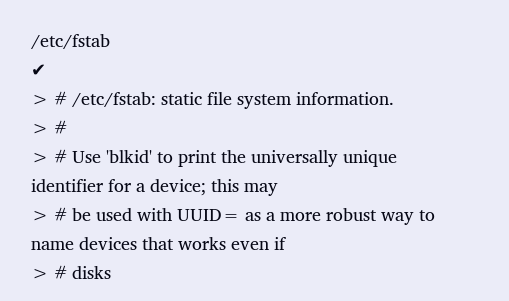/etc/fstab                                                                                                             ✔
> # /etc/fstab: static file system information.
> #
> # Use 'blkid' to print the universally unique identifier for a device; this may
> # be used with UUID= as a more robust way to name devices that works even if
> # disks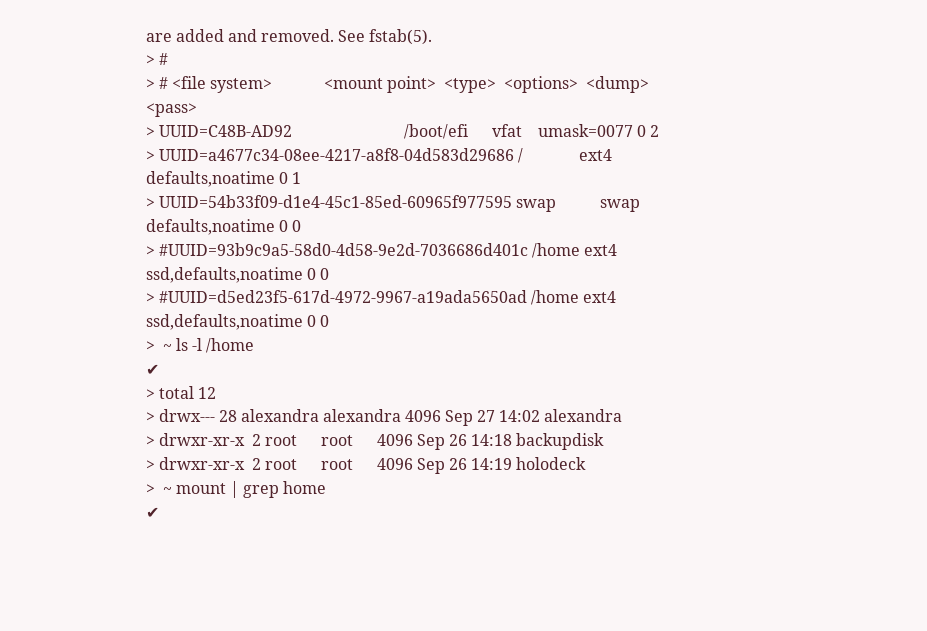are added and removed. See fstab(5).
> #
> # <file system>             <mount point>  <type>  <options>  <dump>  <pass>
> UUID=C48B-AD92                            /boot/efi      vfat    umask=0077 0 2
> UUID=a4677c34-08ee-4217-a8f8-04d583d29686 /              ext4    defaults,noatime 0 1
> UUID=54b33f09-d1e4-45c1-85ed-60965f977595 swap           swap    defaults,noatime 0 0
> #UUID=93b9c9a5-58d0-4d58-9e2d-7036686d401c /home ext4 ssd,defaults,noatime 0 0
> #UUID=d5ed23f5-617d-4972-9967-a19ada5650ad /home ext4 ssd,defaults,noatime 0 0
>  ~ ls -l /home                                                                                                                ✔
> total 12
> drwx--- 28 alexandra alexandra 4096 Sep 27 14:02 alexandra
> drwxr-xr-x  2 root      root      4096 Sep 26 14:18 backupdisk
> drwxr-xr-x  2 root      root      4096 Sep 26 14:19 holodeck
>  ~ mount | grep home                                                                                                          ✔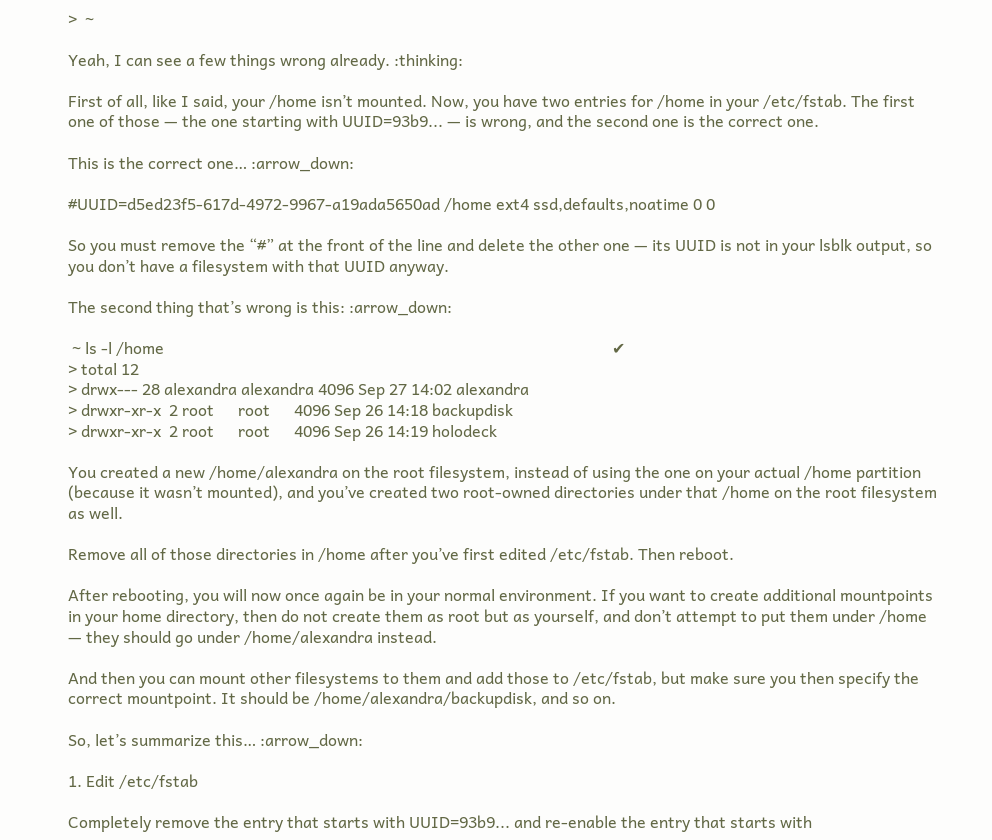>  ~

Yeah, I can see a few things wrong already. :thinking:

First of all, like I said, your /home isn’t mounted. Now, you have two entries for /home in your /etc/fstab. The first one of those — the one starting with UUID=93b9... — is wrong, and the second one is the correct one.

This is the correct one… :arrow_down:

#UUID=d5ed23f5-617d-4972-9967-a19ada5650ad /home ext4 ssd,defaults,noatime 0 0

So you must remove the “#” at the front of the line and delete the other one — its UUID is not in your lsblk output, so you don’t have a filesystem with that UUID anyway.

The second thing that’s wrong is this: :arrow_down:

 ~ ls -l /home                                                                                                                ✔
> total 12
> drwx--- 28 alexandra alexandra 4096 Sep 27 14:02 alexandra
> drwxr-xr-x  2 root      root      4096 Sep 26 14:18 backupdisk
> drwxr-xr-x  2 root      root      4096 Sep 26 14:19 holodeck

You created a new /home/alexandra on the root filesystem, instead of using the one on your actual /home partition (because it wasn’t mounted), and you’ve created two root-owned directories under that /home on the root filesystem as well.

Remove all of those directories in /home after you’ve first edited /etc/fstab. Then reboot.

After rebooting, you will now once again be in your normal environment. If you want to create additional mountpoints in your home directory, then do not create them as root but as yourself, and don’t attempt to put them under /home — they should go under /home/alexandra instead.

And then you can mount other filesystems to them and add those to /etc/fstab, but make sure you then specify the correct mountpoint. It should be /home/alexandra/backupdisk, and so on.

So, let’s summarize this… :arrow_down:

1. Edit /etc/fstab

Completely remove the entry that starts with UUID=93b9... and re-enable the entry that starts with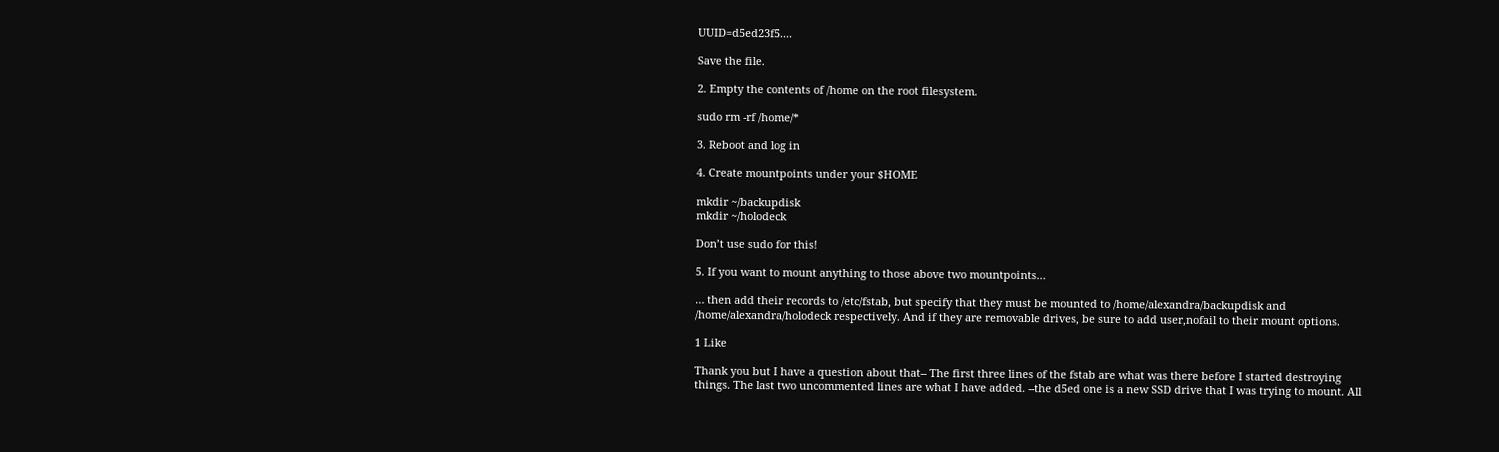UUID=d5ed23f5....

Save the file.

2. Empty the contents of /home on the root filesystem.

sudo rm -rf /home/*

3. Reboot and log in

4. Create mountpoints under your $HOME

mkdir ~/backupdisk
mkdir ~/holodeck

Don’t use sudo for this!

5. If you want to mount anything to those above two mountpoints…

… then add their records to /etc/fstab, but specify that they must be mounted to /home/alexandra/backupdisk and /home/alexandra/holodeck respectively. And if they are removable drives, be sure to add user,nofail to their mount options.

1 Like

Thank you but I have a question about that-- The first three lines of the fstab are what was there before I started destroying things. The last two uncommented lines are what I have added. --the d5ed one is a new SSD drive that I was trying to mount. All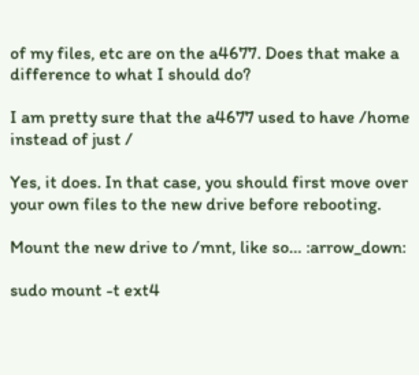of my files, etc are on the a4677. Does that make a difference to what I should do?

I am pretty sure that the a4677 used to have /home instead of just /

Yes, it does. In that case, you should first move over your own files to the new drive before rebooting.

Mount the new drive to /mnt, like so… :arrow_down:

sudo mount -t ext4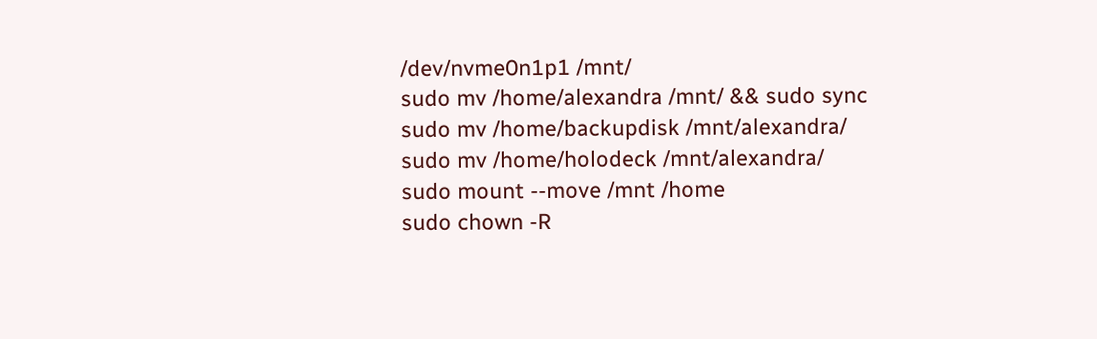/dev/nvme0n1p1 /mnt/
sudo mv /home/alexandra /mnt/ && sudo sync
sudo mv /home/backupdisk /mnt/alexandra/
sudo mv /home/holodeck /mnt/alexandra/
sudo mount --move /mnt /home
sudo chown -R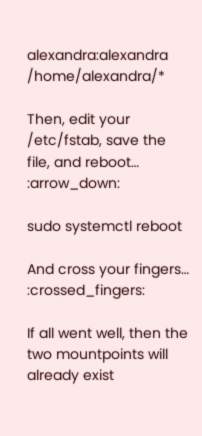alexandra:alexandra /home/alexandra/*

Then, edit your /etc/fstab, save the file, and reboot… :arrow_down:

sudo systemctl reboot

And cross your fingers… :crossed_fingers:

If all went well, then the two mountpoints will already exist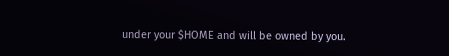under your $HOME and will be owned by you.